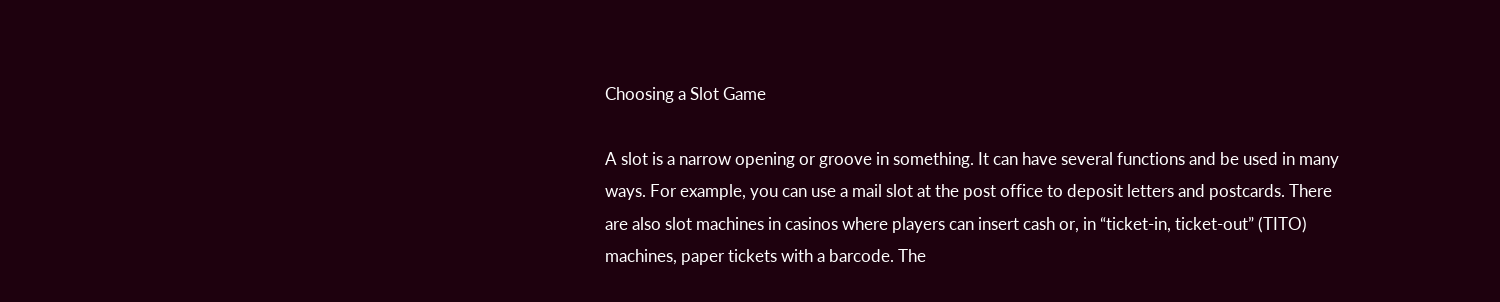Choosing a Slot Game

A slot is a narrow opening or groove in something. It can have several functions and be used in many ways. For example, you can use a mail slot at the post office to deposit letters and postcards. There are also slot machines in casinos where players can insert cash or, in “ticket-in, ticket-out” (TITO) machines, paper tickets with a barcode. The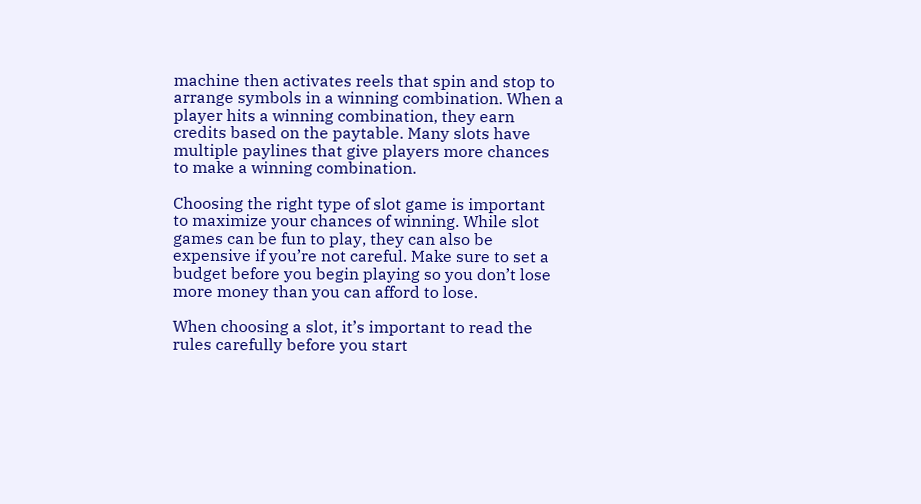machine then activates reels that spin and stop to arrange symbols in a winning combination. When a player hits a winning combination, they earn credits based on the paytable. Many slots have multiple paylines that give players more chances to make a winning combination.

Choosing the right type of slot game is important to maximize your chances of winning. While slot games can be fun to play, they can also be expensive if you’re not careful. Make sure to set a budget before you begin playing so you don’t lose more money than you can afford to lose.

When choosing a slot, it’s important to read the rules carefully before you start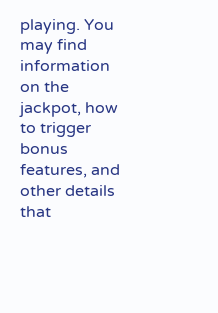playing. You may find information on the jackpot, how to trigger bonus features, and other details that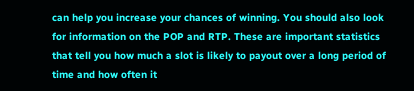can help you increase your chances of winning. You should also look for information on the POP and RTP. These are important statistics that tell you how much a slot is likely to payout over a long period of time and how often it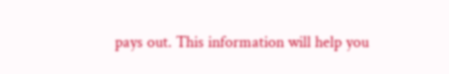pays out. This information will help you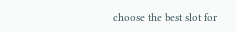choose the best slot for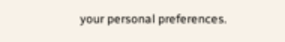your personal preferences.